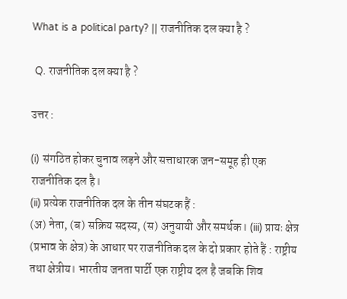What is a political party? || राजनीतिक दल क्या है ?

 Q. राजनीतिक दल क्या है ?

उत्तर :

(i) संगठित होकर चुनाव लड़ने और सत्ताधारक जन-समूह ही एक राजनीतिक दल है।
(ii) प्रत्येक राजनीतिक दल के तीन संघटक हैं :
(अ) नेता, (ब) सक्रिय सदस्य, (स) अनुयायी और समर्थक। (iii) प्रायः क्षेत्र (प्रभाव के क्षेत्र) के आधार पर राजनीतिक दल के दो प्रकार होते हैं : राष्ट्रीय तथा क्षेत्रीय। भारतीय जनता पार्टी एक राष्ट्रीय दल है जबकि शिव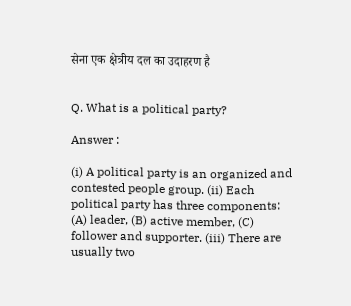सेना एक क्षेत्रीय दल का उदाहरण है


Q. What is a political party?

Answer :

(i) A political party is an organized and contested people group. (ii) Each political party has three components: (A) leader, (B) active member, (C) follower and supporter. (iii) There are usually two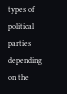types of political parties depending on the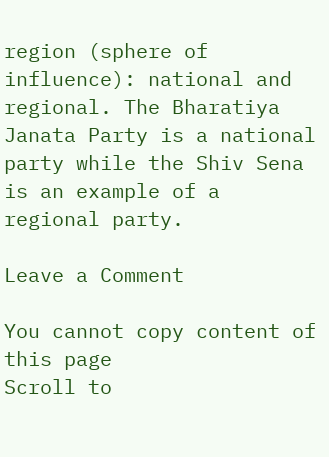region (sphere of influence): national and regional. The Bharatiya Janata Party is a national party while the Shiv Sena is an example of a regional party.

Leave a Comment

You cannot copy content of this page
Scroll to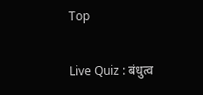Top

Live Quiz : बंधुत्व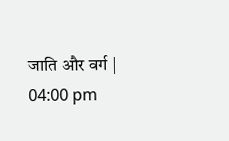जाति और वर्ग | 04:00 pm